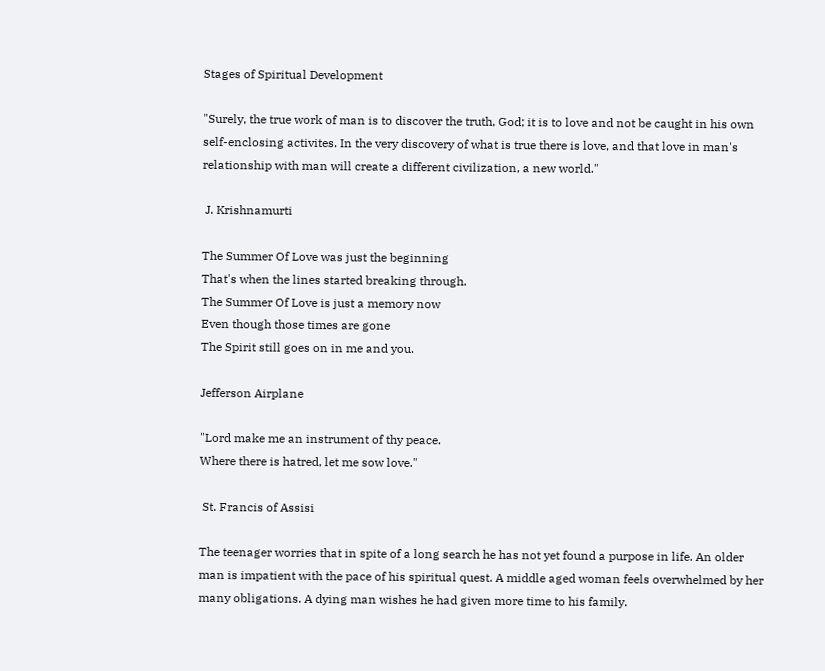Stages of Spiritual Development

"Surely, the true work of man is to discover the truth, God; it is to love and not be caught in his own self-enclosing activites. In the very discovery of what is true there is love, and that love in man's relationship with man will create a different civilization, a new world."

 J. Krishnamurti

The Summer Of Love was just the beginning
That's when the lines started breaking through.
The Summer Of Love is just a memory now
Even though those times are gone
The Spirit still goes on in me and you.

Jefferson Airplane

"Lord make me an instrument of thy peace.
Where there is hatred, let me sow love."

 St. Francis of Assisi

The teenager worries that in spite of a long search he has not yet found a purpose in life. An older man is impatient with the pace of his spiritual quest. A middle aged woman feels overwhelmed by her many obligations. A dying man wishes he had given more time to his family.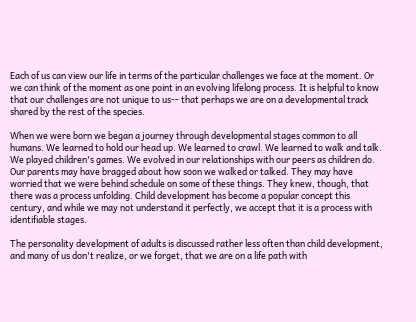Each of us can view our life in terms of the particular challenges we face at the moment. Or we can think of the moment as one point in an evolving lifelong process. It is helpful to know that our challenges are not unique to us-- that perhaps we are on a developmental track shared by the rest of the species.

When we were born we began a journey through developmental stages common to all humans. We learned to hold our head up. We learned to crawl. We learned to walk and talk. We played children's games. We evolved in our relationships with our peers as children do. Our parents may have bragged about how soon we walked or talked. They may have worried that we were behind schedule on some of these things. They knew, though, that there was a process unfolding. Child development has become a popular concept this century, and while we may not understand it perfectly, we accept that it is a process with identifiable stages.

The personality development of adults is discussed rather less often than child development, and many of us don't realize, or we forget, that we are on a life path with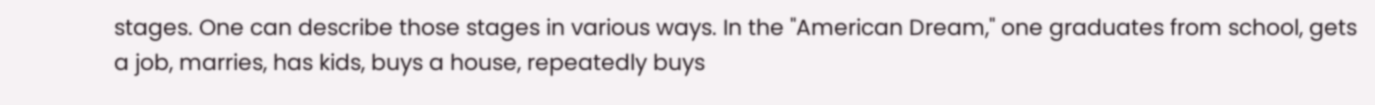stages. One can describe those stages in various ways. In the "American Dream," one graduates from school, gets a job, marries, has kids, buys a house, repeatedly buys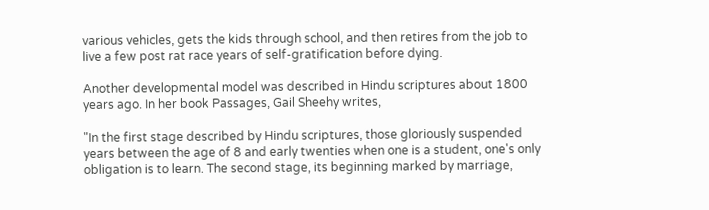various vehicles, gets the kids through school, and then retires from the job to live a few post rat race years of self-gratification before dying.

Another developmental model was described in Hindu scriptures about 1800 years ago. In her book Passages, Gail Sheehy writes,

"In the first stage described by Hindu scriptures, those gloriously suspended years between the age of 8 and early twenties when one is a student, one's only obligation is to learn. The second stage, its beginning marked by marriage,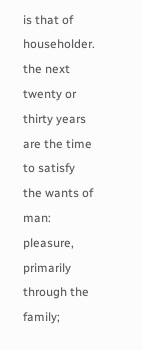is that of householder. the next twenty or thirty years are the time to satisfy the wants of man: pleasure, primarily through the family;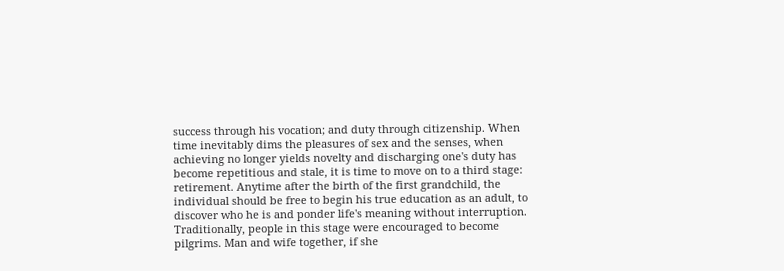success through his vocation; and duty through citizenship. When time inevitably dims the pleasures of sex and the senses, when achieving no longer yields novelty and discharging one's duty has become repetitious and stale, it is time to move on to a third stage: retirement. Anytime after the birth of the first grandchild, the individual should be free to begin his true education as an adult, to discover who he is and ponder life's meaning without interruption. Traditionally, people in this stage were encouraged to become pilgrims. Man and wife together, if she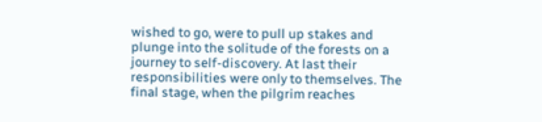wished to go, were to pull up stakes and plunge into the solitude of the forests on a journey to self-discovery. At last their responsibilities were only to themselves. The final stage, when the pilgrim reaches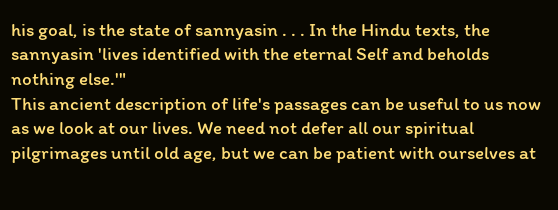his goal, is the state of sannyasin . . . In the Hindu texts, the sannyasin 'lives identified with the eternal Self and beholds nothing else.'"
This ancient description of life's passages can be useful to us now as we look at our lives. We need not defer all our spiritual pilgrimages until old age, but we can be patient with ourselves at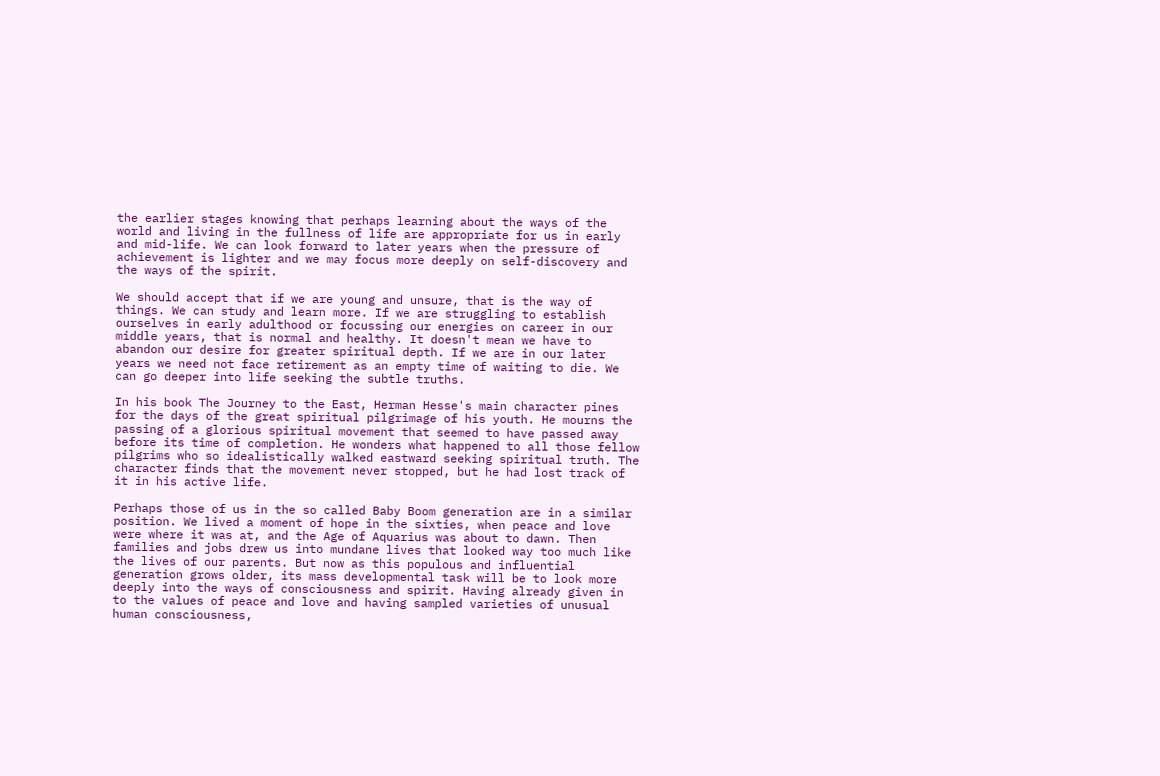the earlier stages knowing that perhaps learning about the ways of the world and living in the fullness of life are appropriate for us in early and mid-life. We can look forward to later years when the pressure of achievement is lighter and we may focus more deeply on self-discovery and the ways of the spirit.

We should accept that if we are young and unsure, that is the way of things. We can study and learn more. If we are struggling to establish ourselves in early adulthood or focussing our energies on career in our middle years, that is normal and healthy. It doesn't mean we have to abandon our desire for greater spiritual depth. If we are in our later years we need not face retirement as an empty time of waiting to die. We can go deeper into life seeking the subtle truths.

In his book The Journey to the East, Herman Hesse's main character pines for the days of the great spiritual pilgrimage of his youth. He mourns the passing of a glorious spiritual movement that seemed to have passed away before its time of completion. He wonders what happened to all those fellow pilgrims who so idealistically walked eastward seeking spiritual truth. The character finds that the movement never stopped, but he had lost track of it in his active life.

Perhaps those of us in the so called Baby Boom generation are in a similar position. We lived a moment of hope in the sixties, when peace and love were where it was at, and the Age of Aquarius was about to dawn. Then families and jobs drew us into mundane lives that looked way too much like the lives of our parents. But now as this populous and influential generation grows older, its mass developmental task will be to look more deeply into the ways of consciousness and spirit. Having already given in to the values of peace and love and having sampled varieties of unusual human consciousness,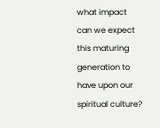what impact can we expect this maturing generation to have upon our spiritual culture?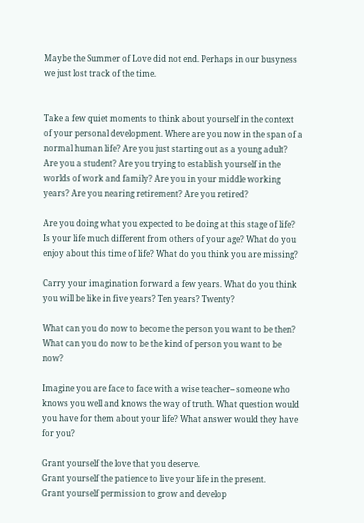Maybe the Summer of Love did not end. Perhaps in our busyness we just lost track of the time.


Take a few quiet moments to think about yourself in the context of your personal development. Where are you now in the span of a normal human life? Are you just starting out as a young adult? Are you a student? Are you trying to establish yourself in the worlds of work and family? Are you in your middle working years? Are you nearing retirement? Are you retired?

Are you doing what you expected to be doing at this stage of life? Is your life much different from others of your age? What do you enjoy about this time of life? What do you think you are missing?

Carry your imagination forward a few years. What do you think you will be like in five years? Ten years? Twenty?

What can you do now to become the person you want to be then? What can you do now to be the kind of person you want to be now?

Imagine you are face to face with a wise teacher-- someone who knows you well and knows the way of truth. What question would you have for them about your life? What answer would they have for you?

Grant yourself the love that you deserve.
Grant yourself the patience to live your life in the present.
Grant yourself permission to grow and develop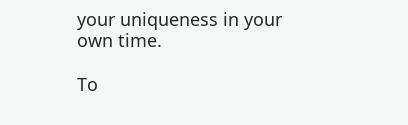your uniqueness in your own time.

To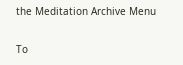the Meditation Archive Menu

To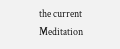the current Meditation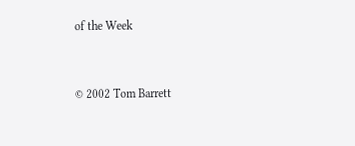of the Week


© 2002 Tom Barrett